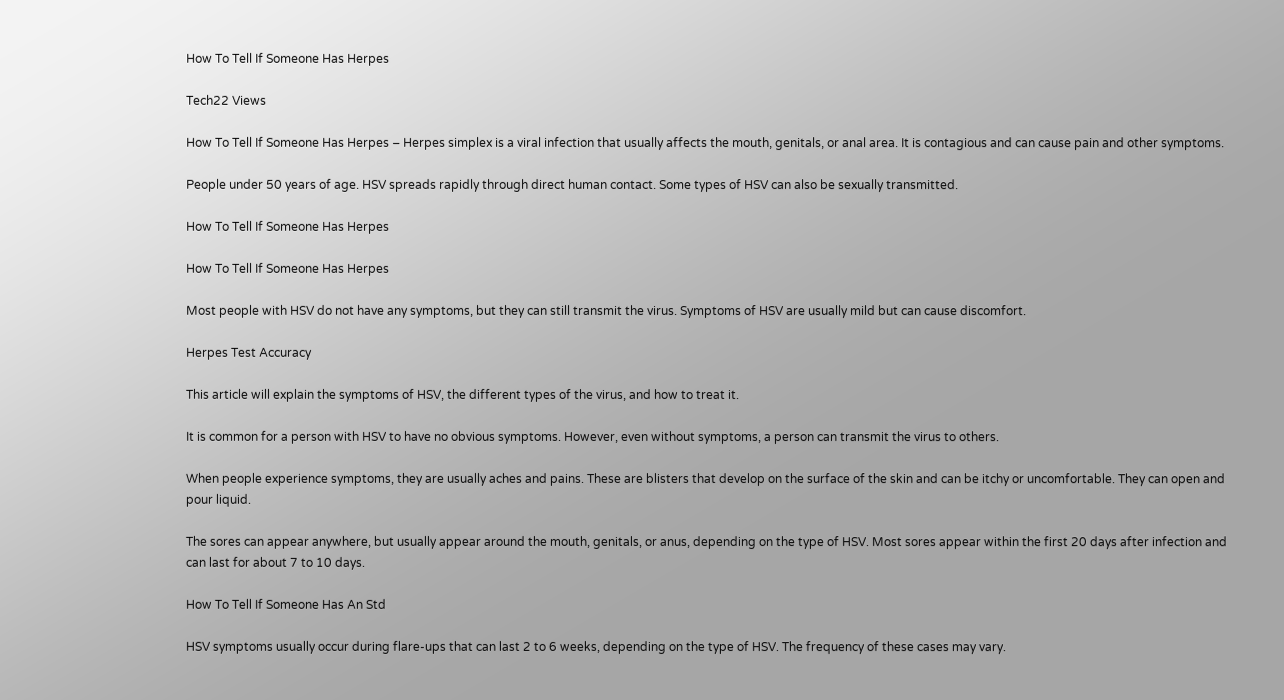How To Tell If Someone Has Herpes

Tech22 Views

How To Tell If Someone Has Herpes – Herpes simplex is a viral infection that usually affects the mouth, genitals, or anal area. It is contagious and can cause pain and other symptoms.

People under 50 years of age. HSV spreads rapidly through direct human contact. Some types of HSV can also be sexually transmitted.

How To Tell If Someone Has Herpes

How To Tell If Someone Has Herpes

Most people with HSV do not have any symptoms, but they can still transmit the virus. Symptoms of HSV are usually mild but can cause discomfort.

Herpes Test Accuracy

This article will explain the symptoms of HSV, the different types of the virus, and how to treat it.

It is common for a person with HSV to have no obvious symptoms. However, even without symptoms, a person can transmit the virus to others.

When people experience symptoms, they are usually aches and pains. These are blisters that develop on the surface of the skin and can be itchy or uncomfortable. They can open and pour liquid.

The sores can appear anywhere, but usually appear around the mouth, genitals, or anus, depending on the type of HSV. Most sores appear within the first 20 days after infection and can last for about 7 to 10 days.

How To Tell If Someone Has An Std

HSV symptoms usually occur during flare-ups that can last 2 to 6 weeks, depending on the type of HSV. The frequency of these cases may vary.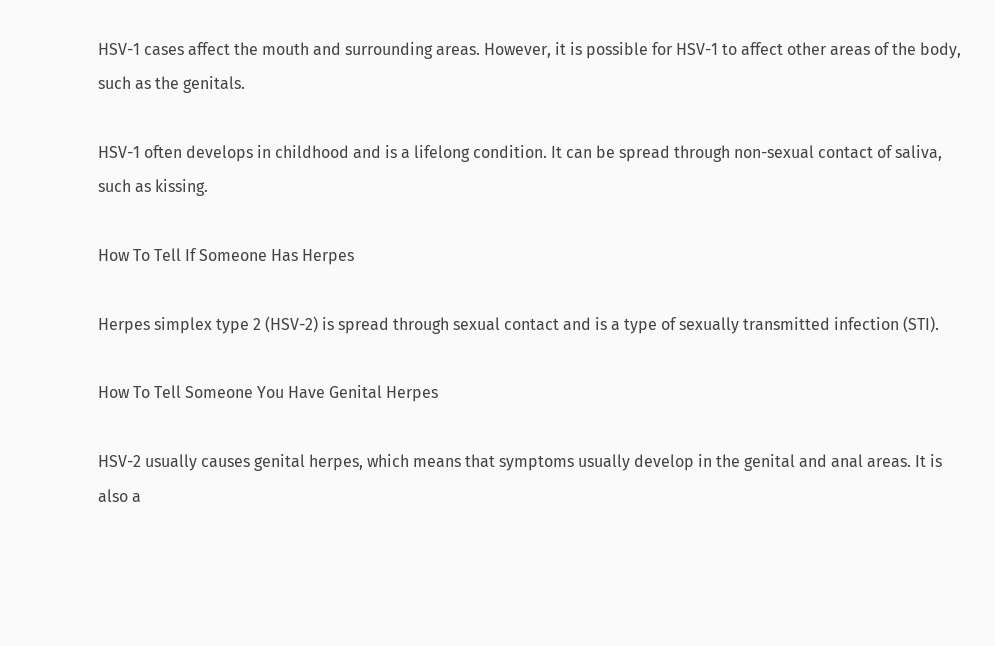HSV-1 cases affect the mouth and surrounding areas. However, it is possible for HSV-1 to affect other areas of the body, such as the genitals.

HSV-1 often develops in childhood and is a lifelong condition. It can be spread through non-sexual contact of saliva, such as kissing.

How To Tell If Someone Has Herpes

Herpes simplex type 2 (HSV-2) is spread through sexual contact and is a type of sexually transmitted infection (STI).

How To Tell Someone You Have Genital Herpes

HSV-2 usually causes genital herpes, which means that symptoms usually develop in the genital and anal areas. It is also a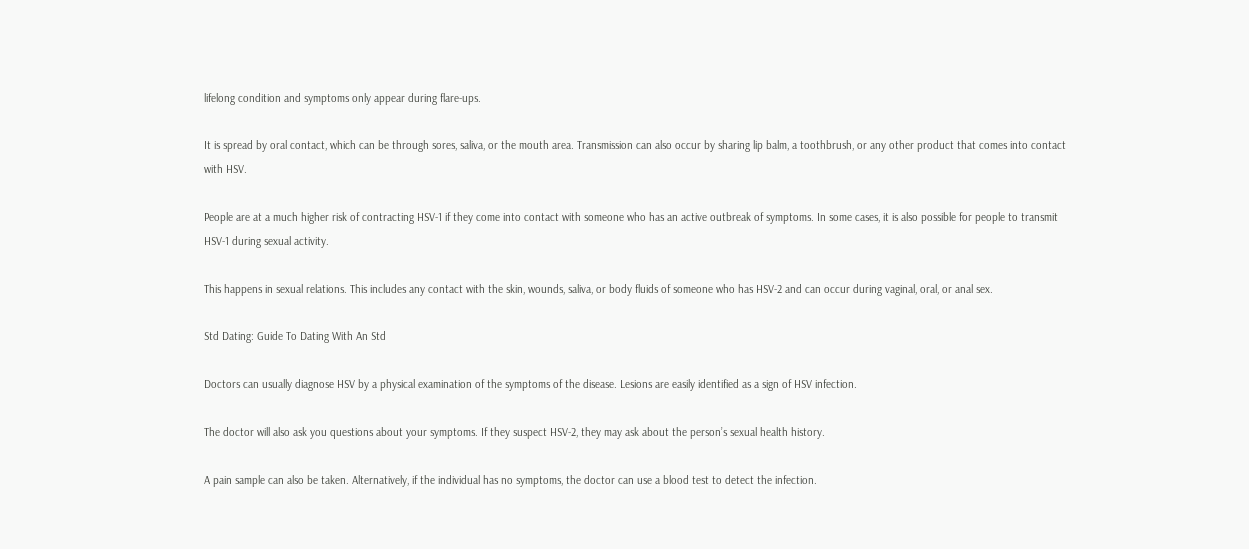lifelong condition and symptoms only appear during flare-ups.

It is spread by oral contact, which can be through sores, saliva, or the mouth area. Transmission can also occur by sharing lip balm, a toothbrush, or any other product that comes into contact with HSV.

People are at a much higher risk of contracting HSV-1 if they come into contact with someone who has an active outbreak of symptoms. In some cases, it is also possible for people to transmit HSV-1 during sexual activity.

This happens in sexual relations. This includes any contact with the skin, wounds, saliva, or body fluids of someone who has HSV-2 and can occur during vaginal, oral, or anal sex.

Std Dating: Guide To Dating With An Std

Doctors can usually diagnose HSV by a physical examination of the symptoms of the disease. Lesions are easily identified as a sign of HSV infection.

The doctor will also ask you questions about your symptoms. If they suspect HSV-2, they may ask about the person’s sexual health history.

A pain sample can also be taken. Alternatively, if the individual has no symptoms, the doctor can use a blood test to detect the infection.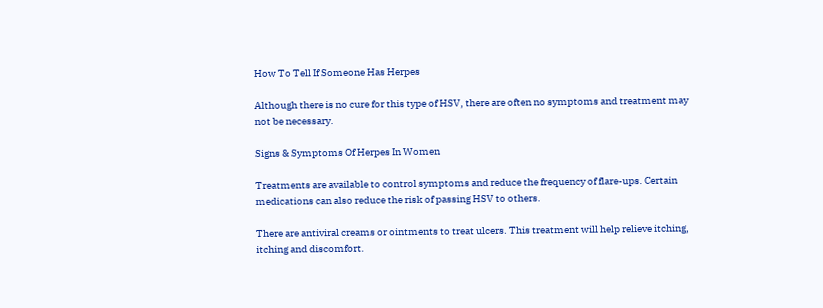How To Tell If Someone Has Herpes

Although there is no cure for this type of HSV, there are often no symptoms and treatment may not be necessary.

Signs & Symptoms Of Herpes In Women

Treatments are available to control symptoms and reduce the frequency of flare-ups. Certain medications can also reduce the risk of passing HSV to others.

There are antiviral creams or ointments to treat ulcers. This treatment will help relieve itching, itching and discomfort.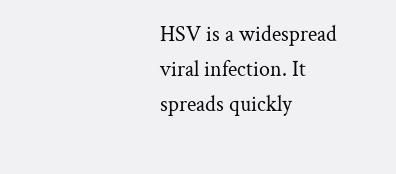HSV is a widespread viral infection. It spreads quickly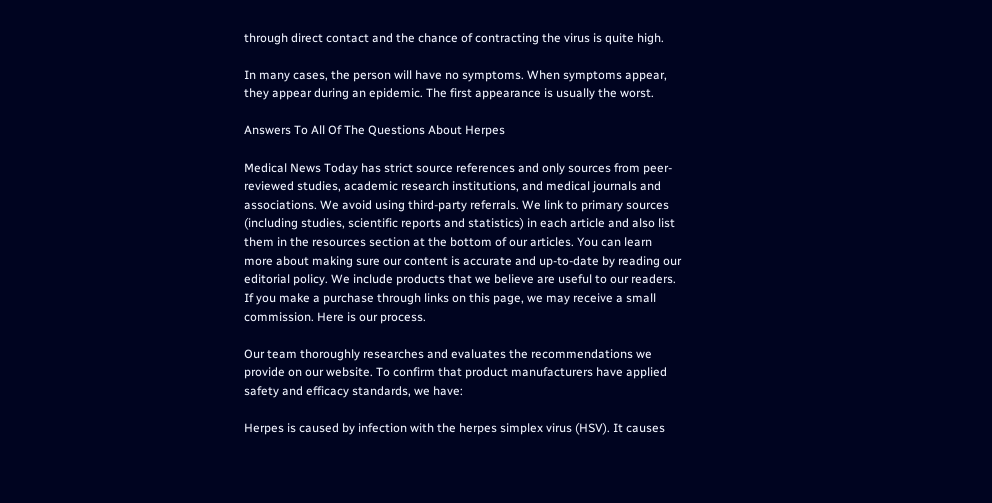through direct contact and the chance of contracting the virus is quite high.

In many cases, the person will have no symptoms. When symptoms appear, they appear during an epidemic. The first appearance is usually the worst.

Answers To All Of The Questions About Herpes

Medical News Today has strict source references and only sources from peer-reviewed studies, academic research institutions, and medical journals and associations. We avoid using third-party referrals. We link to primary sources (including studies, scientific reports and statistics) in each article and also list them in the resources section at the bottom of our articles. You can learn more about making sure our content is accurate and up-to-date by reading our editorial policy. We include products that we believe are useful to our readers. If you make a purchase through links on this page, we may receive a small commission. Here is our process.

Our team thoroughly researches and evaluates the recommendations we provide on our website. To confirm that product manufacturers have applied safety and efficacy standards, we have:

Herpes is caused by infection with the herpes simplex virus (HSV). It causes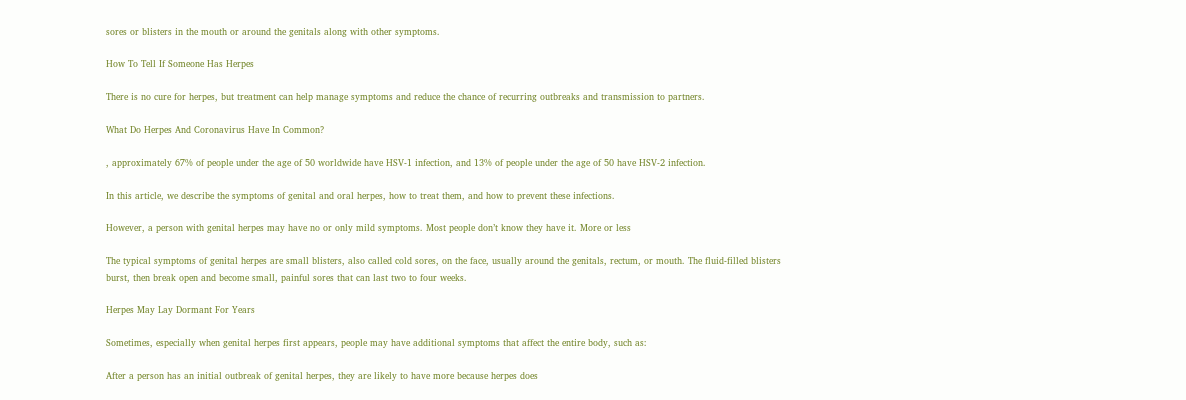sores or blisters in the mouth or around the genitals along with other symptoms.

How To Tell If Someone Has Herpes

There is no cure for herpes, but treatment can help manage symptoms and reduce the chance of recurring outbreaks and transmission to partners.

What Do Herpes And Coronavirus Have In Common?

, approximately 67% of people under the age of 50 worldwide have HSV-1 infection, and 13% of people under the age of 50 have HSV-2 infection.

In this article, we describe the symptoms of genital and oral herpes, how to treat them, and how to prevent these infections.

However, a person with genital herpes may have no or only mild symptoms. Most people don’t know they have it. More or less

The typical symptoms of genital herpes are small blisters, also called cold sores, on the face, usually around the genitals, rectum, or mouth. The fluid-filled blisters burst, then break open and become small, painful sores that can last two to four weeks.

Herpes May Lay Dormant For Years

Sometimes, especially when genital herpes first appears, people may have additional symptoms that affect the entire body, such as:

After a person has an initial outbreak of genital herpes, they are likely to have more because herpes does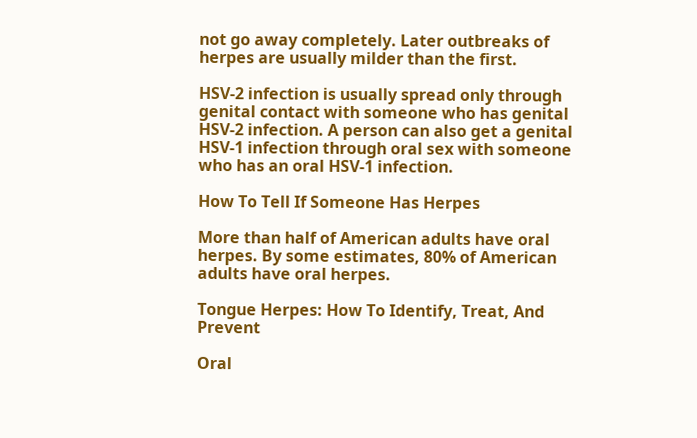not go away completely. Later outbreaks of herpes are usually milder than the first.

HSV-2 infection is usually spread only through genital contact with someone who has genital HSV-2 infection. A person can also get a genital HSV-1 infection through oral sex with someone who has an oral HSV-1 infection.

How To Tell If Someone Has Herpes

More than half of American adults have oral herpes. By some estimates, 80% of American adults have oral herpes.

Tongue Herpes: How To Identify, Treat, And Prevent

Oral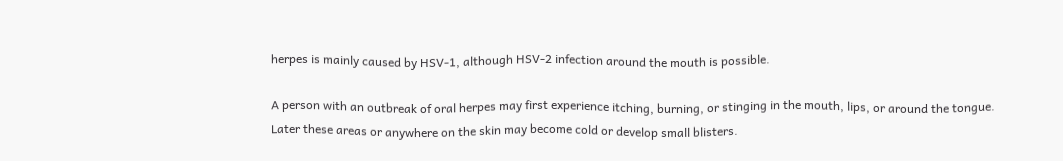herpes is mainly caused by HSV-1, although HSV-2 infection around the mouth is possible.

A person with an outbreak of oral herpes may first experience itching, burning, or stinging in the mouth, lips, or around the tongue. Later these areas or anywhere on the skin may become cold or develop small blisters.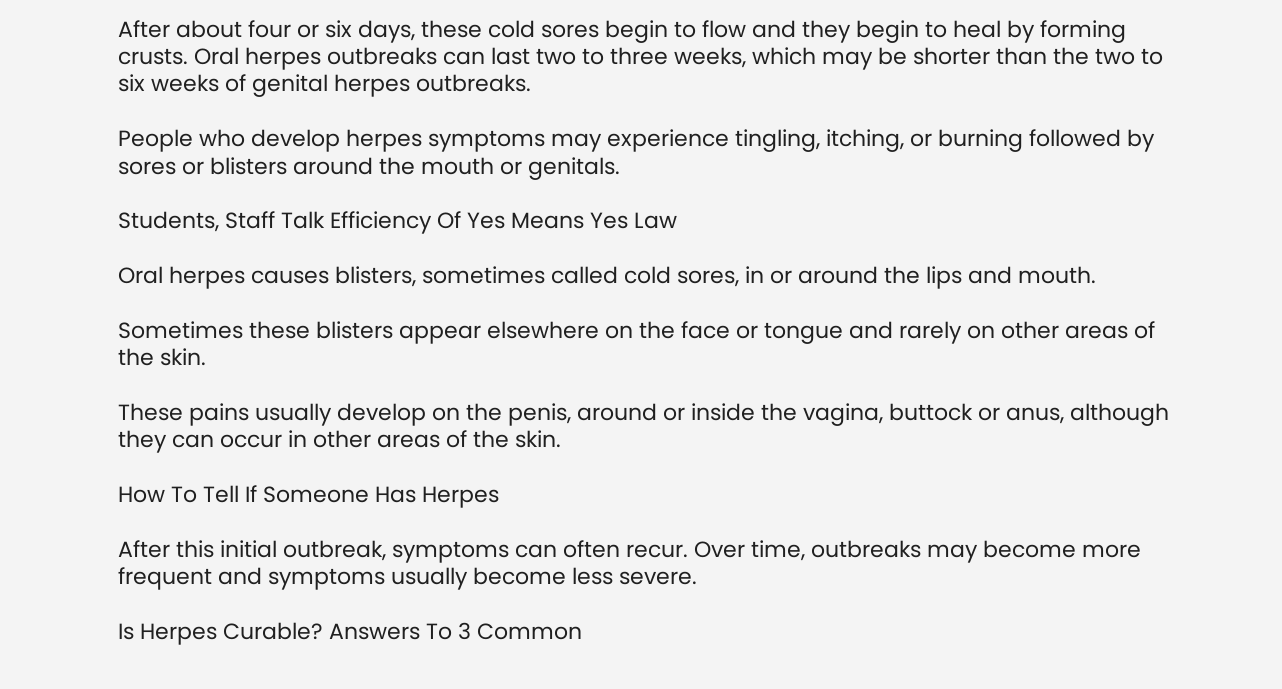After about four or six days, these cold sores begin to flow and they begin to heal by forming crusts. Oral herpes outbreaks can last two to three weeks, which may be shorter than the two to six weeks of genital herpes outbreaks.

People who develop herpes symptoms may experience tingling, itching, or burning followed by sores or blisters around the mouth or genitals.

Students, Staff Talk Efficiency Of Yes Means Yes Law

Oral herpes causes blisters, sometimes called cold sores, in or around the lips and mouth.

Sometimes these blisters appear elsewhere on the face or tongue and rarely on other areas of the skin.

These pains usually develop on the penis, around or inside the vagina, buttock or anus, although they can occur in other areas of the skin.

How To Tell If Someone Has Herpes

After this initial outbreak, symptoms can often recur. Over time, outbreaks may become more frequent and symptoms usually become less severe.

Is Herpes Curable? Answers To 3 Common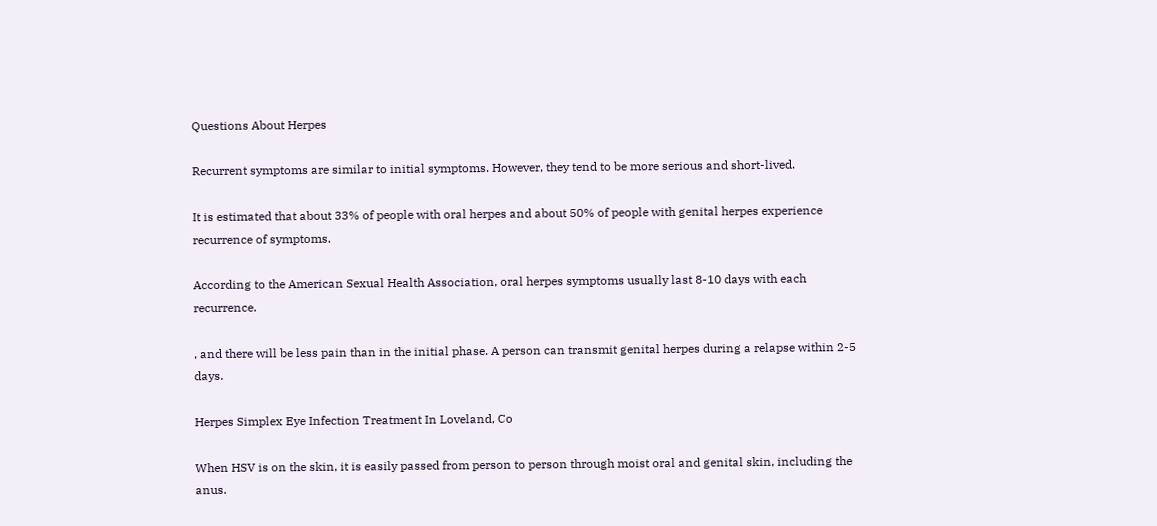Questions About Herpes

Recurrent symptoms are similar to initial symptoms. However, they tend to be more serious and short-lived.

It is estimated that about 33% of people with oral herpes and about 50% of people with genital herpes experience recurrence of symptoms.

According to the American Sexual Health Association, oral herpes symptoms usually last 8-10 days with each recurrence.

, and there will be less pain than in the initial phase. A person can transmit genital herpes during a relapse within 2-5 days.

Herpes Simplex Eye Infection Treatment In Loveland, Co

When HSV is on the skin, it is easily passed from person to person through moist oral and genital skin, including the anus.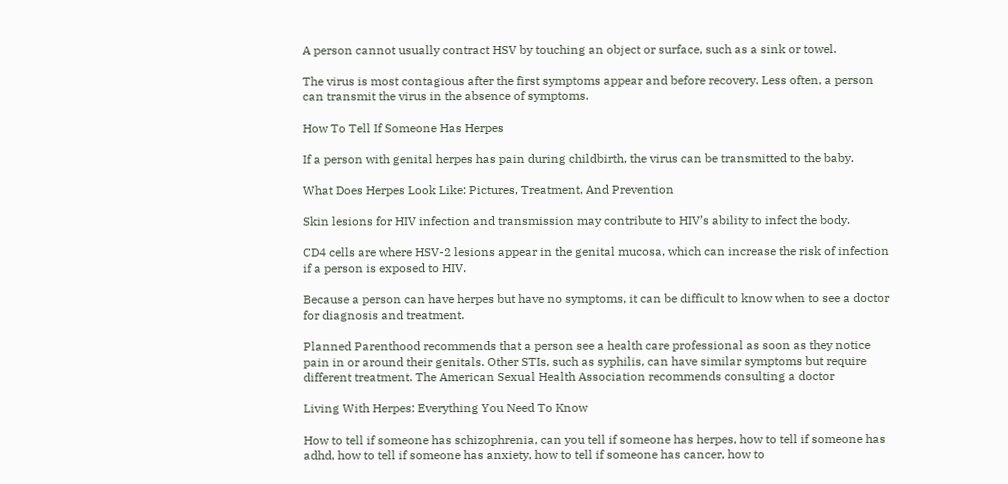A person cannot usually contract HSV by touching an object or surface, such as a sink or towel.

The virus is most contagious after the first symptoms appear and before recovery. Less often, a person can transmit the virus in the absence of symptoms.

How To Tell If Someone Has Herpes

If a person with genital herpes has pain during childbirth, the virus can be transmitted to the baby.

What Does Herpes Look Like: Pictures, Treatment, And Prevention

Skin lesions for HIV infection and transmission may contribute to HIV’s ability to infect the body.

CD4 cells are where HSV-2 lesions appear in the genital mucosa, which can increase the risk of infection if a person is exposed to HIV.

Because a person can have herpes but have no symptoms, it can be difficult to know when to see a doctor for diagnosis and treatment.

Planned Parenthood recommends that a person see a health care professional as soon as they notice pain in or around their genitals. Other STIs, such as syphilis, can have similar symptoms but require different treatment. The American Sexual Health Association recommends consulting a doctor

Living With Herpes: Everything You Need To Know

How to tell if someone has schizophrenia, can you tell if someone has herpes, how to tell if someone has adhd, how to tell if someone has anxiety, how to tell if someone has cancer, how to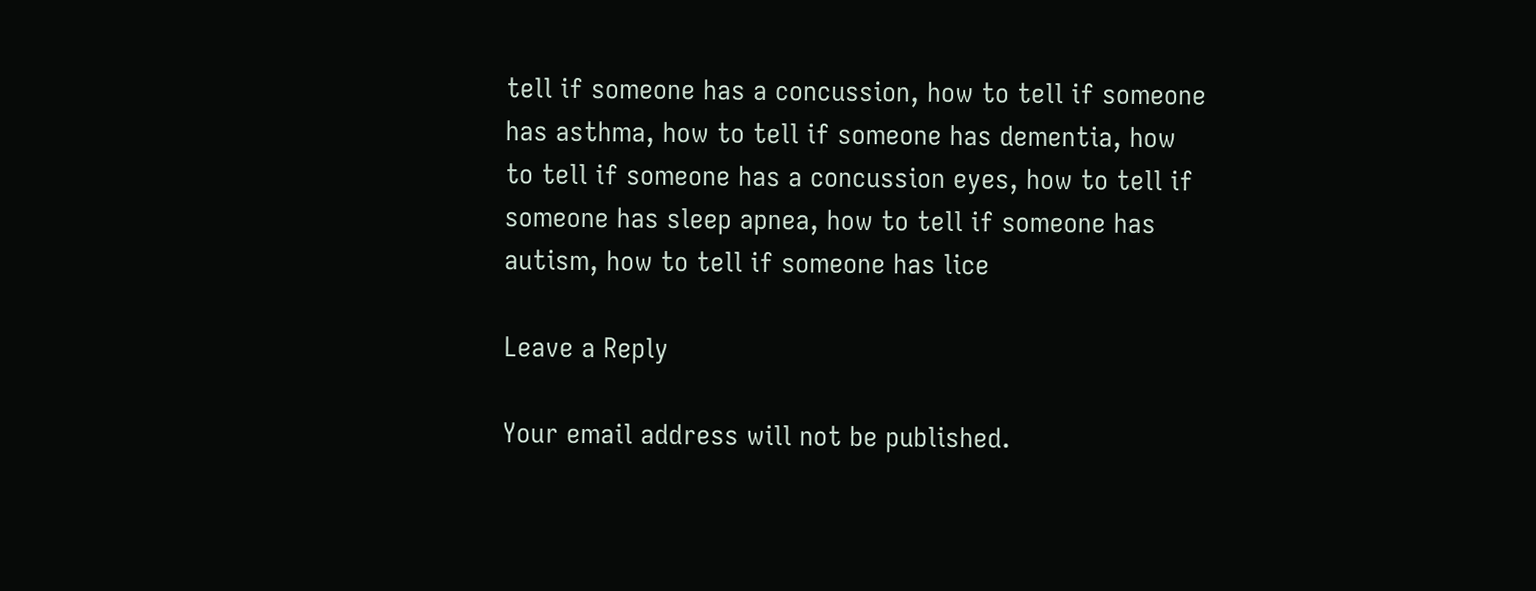tell if someone has a concussion, how to tell if someone has asthma, how to tell if someone has dementia, how to tell if someone has a concussion eyes, how to tell if someone has sleep apnea, how to tell if someone has autism, how to tell if someone has lice

Leave a Reply

Your email address will not be published.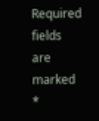Required fields are marked *